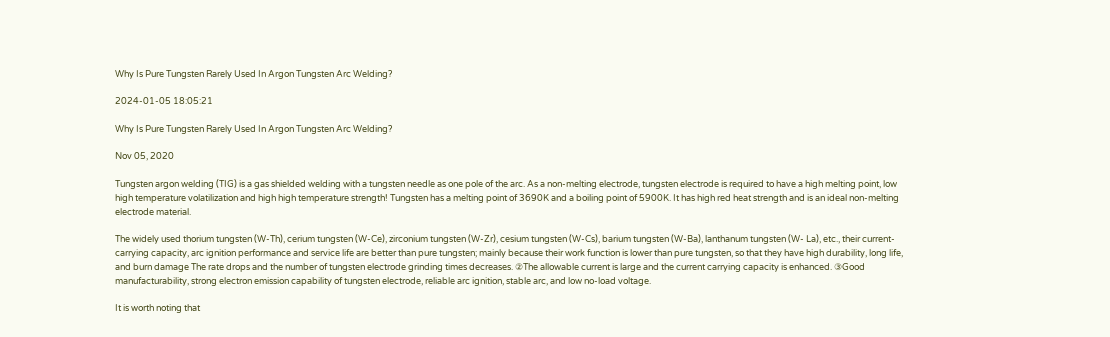Why Is Pure Tungsten Rarely Used In Argon Tungsten Arc Welding?

2024-01-05 18:05:21

Why Is Pure Tungsten Rarely Used In Argon Tungsten Arc Welding?

Nov 05, 2020

Tungsten argon welding (TIG) is a gas shielded welding with a tungsten needle as one pole of the arc. As a non-melting electrode, tungsten electrode is required to have a high melting point, low high temperature volatilization and high high temperature strength! Tungsten has a melting point of 3690K and a boiling point of 5900K. It has high red heat strength and is an ideal non-melting electrode material.

The widely used thorium tungsten (W-Th), cerium tungsten (W-Ce), zirconium tungsten (W-Zr), cesium tungsten (W-Cs), barium tungsten (W-Ba), lanthanum tungsten (W- La), etc., their current-carrying capacity, arc ignition performance and service life are better than pure tungsten; mainly because their work function is lower than pure tungsten, so that they have high durability, long life, and burn damage The rate drops and the number of tungsten electrode grinding times decreases. ②The allowable current is large and the current carrying capacity is enhanced. ③Good manufacturability, strong electron emission capability of tungsten electrode, reliable arc ignition, stable arc, and low no-load voltage.

It is worth noting that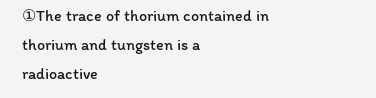①The trace of thorium contained in thorium and tungsten is a radioactive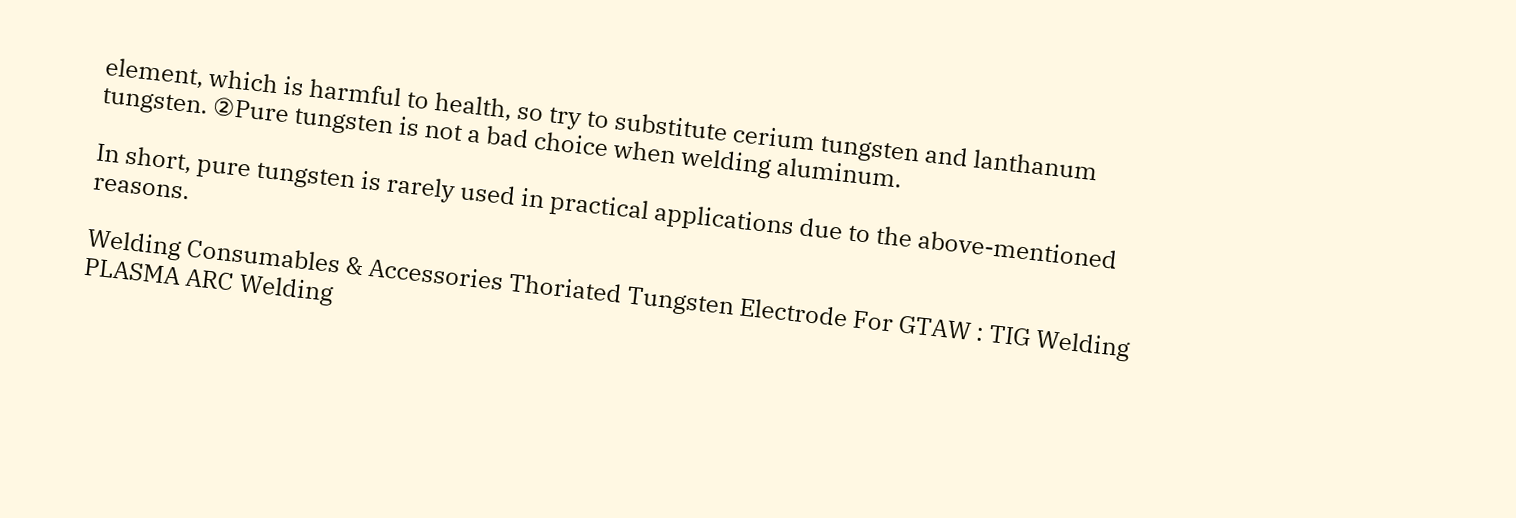element, which is harmful to health, so try to substitute cerium tungsten and lanthanum tungsten. ②Pure tungsten is not a bad choice when welding aluminum.

In short, pure tungsten is rarely used in practical applications due to the above-mentioned reasons.

Welding Consumables & Accessories Thoriated Tungsten Electrode For GTAW : TIG Welding PLASMA ARC Welding